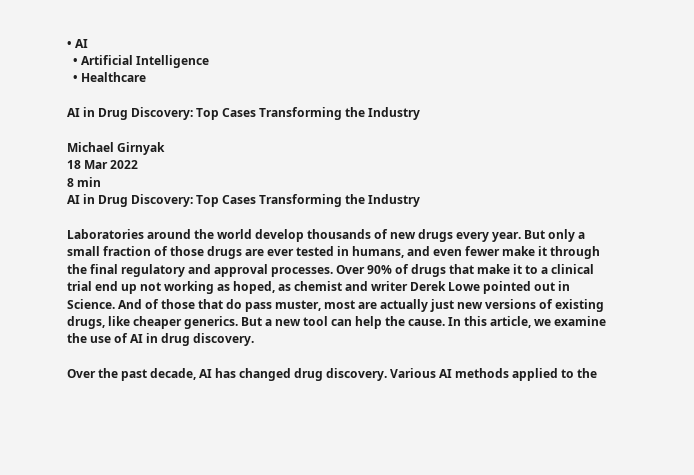• AI
  • Artificial Intelligence
  • Healthcare

AI in Drug Discovery: Top Cases Transforming the Industry

Michael Girnyak
18 Mar 2022
8 min
AI in Drug Discovery: Top Cases Transforming the Industry

Laboratories around the world develop thousands of new drugs every year. But only a small fraction of those drugs are ever tested in humans, and even fewer make it through the final regulatory and approval processes. Over 90% of drugs that make it to a clinical trial end up not working as hoped, as chemist and writer Derek Lowe pointed out in Science. And of those that do pass muster, most are actually just new versions of existing drugs, like cheaper generics. But a new tool can help the cause. In this article, we examine the use of AI in drug discovery.

Over the past decade, AI has changed drug discovery. Various AI methods applied to the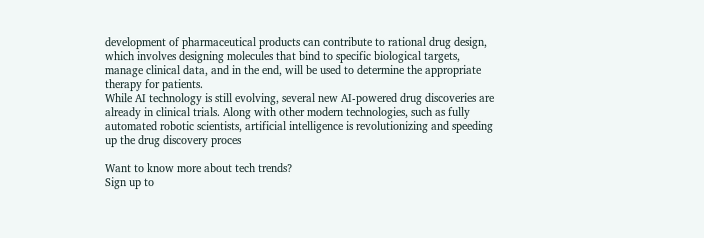development of pharmaceutical products can contribute to rational drug design, which involves designing molecules that bind to specific biological targets, manage clinical data, and in the end, will be used to determine the appropriate therapy for patients.
While AI technology is still evolving, several new AI-powered drug discoveries are already in clinical trials. Along with other modern technologies, such as fully automated robotic scientists, artificial intelligence is revolutionizing and speeding up the drug discovery proces

Want to know more about tech trends?
Sign up to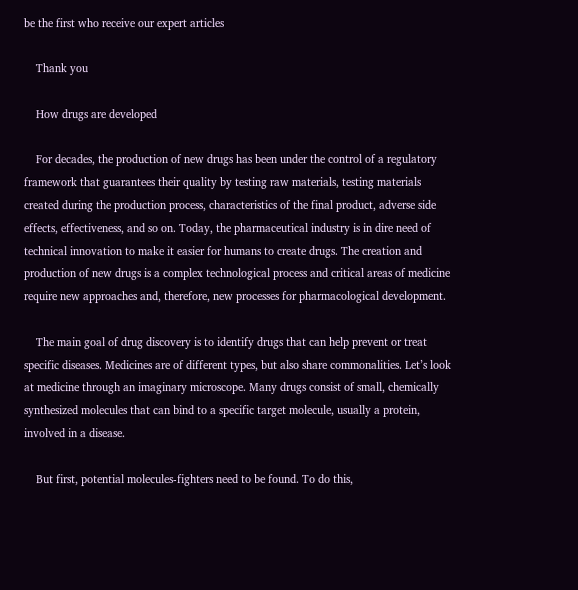be the first who receive our expert articles

    Thank you

    How drugs are developed

    For decades, the production of new drugs has been under the control of a regulatory framework that guarantees their quality by testing raw materials, testing materials created during the production process, characteristics of the final product, adverse side effects, effectiveness, and so on. Today, the pharmaceutical industry is in dire need of technical innovation to make it easier for humans to create drugs. The creation and production of new drugs is a complex technological process and critical areas of medicine require new approaches and, therefore, new processes for pharmacological development.

    The main goal of drug discovery is to identify drugs that can help prevent or treat specific diseases. Medicines are of different types, but also share commonalities. Let’s look at medicine through an imaginary microscope. Many drugs consist of small, chemically synthesized molecules that can bind to a specific target molecule, usually a protein, involved in a disease.

    But first, potential molecules-fighters need to be found. To do this,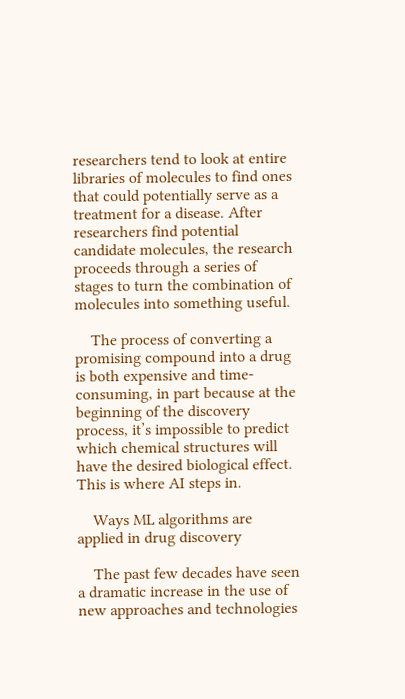researchers tend to look at entire libraries of molecules to find ones that could potentially serve as a treatment for a disease. After researchers find potential candidate molecules, the research proceeds through a series of stages to turn the combination of molecules into something useful.

    The process of converting a promising compound into a drug is both expensive and time-consuming, in part because at the beginning of the discovery process, it’s impossible to predict which chemical structures will have the desired biological effect. This is where AI steps in.

    Ways ML algorithms are applied in drug discovery

    The past few decades have seen a dramatic increase in the use of new approaches and technologies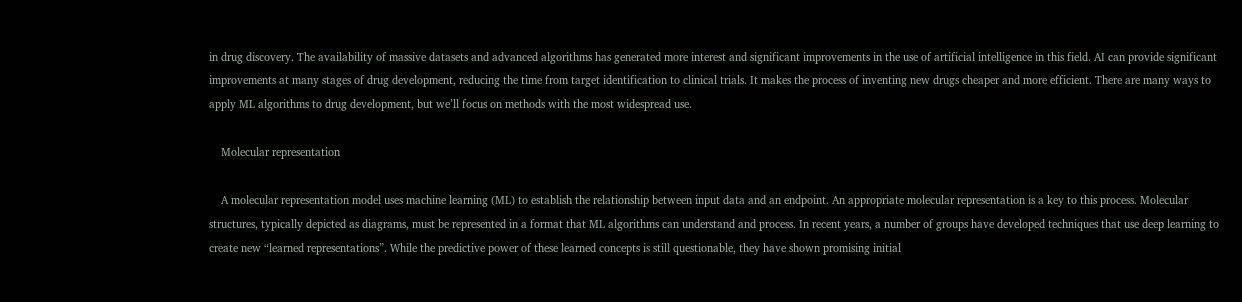in drug discovery. The availability of massive datasets and advanced algorithms has generated more interest and significant improvements in the use of artificial intelligence in this field. AI can provide significant improvements at many stages of drug development, reducing the time from target identification to clinical trials. It makes the process of inventing new drugs cheaper and more efficient. There are many ways to apply ML algorithms to drug development, but we’ll focus on methods with the most widespread use.

    Molecular representation

    A molecular representation model uses machine learning (ML) to establish the relationship between input data and an endpoint. An appropriate molecular representation is a key to this process. Molecular structures, typically depicted as diagrams, must be represented in a format that ML algorithms can understand and process. In recent years, a number of groups have developed techniques that use deep learning to create new “learned representations”. While the predictive power of these learned concepts is still questionable, they have shown promising initial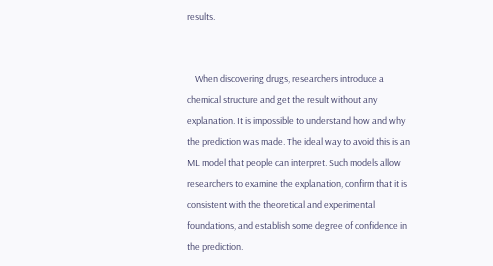results.


    When discovering drugs, researchers introduce a chemical structure and get the result without any explanation. It is impossible to understand how and why the prediction was made. The ideal way to avoid this is an ML model that people can interpret. Such models allow researchers to examine the explanation, confirm that it is consistent with the theoretical and experimental foundations, and establish some degree of confidence in the prediction.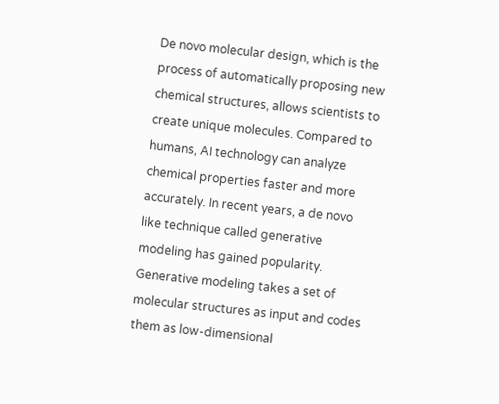De novo molecular design, which is the process of automatically proposing new chemical structures, allows scientists to create unique molecules. Compared to humans, AI technology can analyze chemical properties faster and more accurately. In recent years, a de novo like technique called generative modeling has gained popularity. Generative modeling takes a set of molecular structures as input and codes them as low-dimensional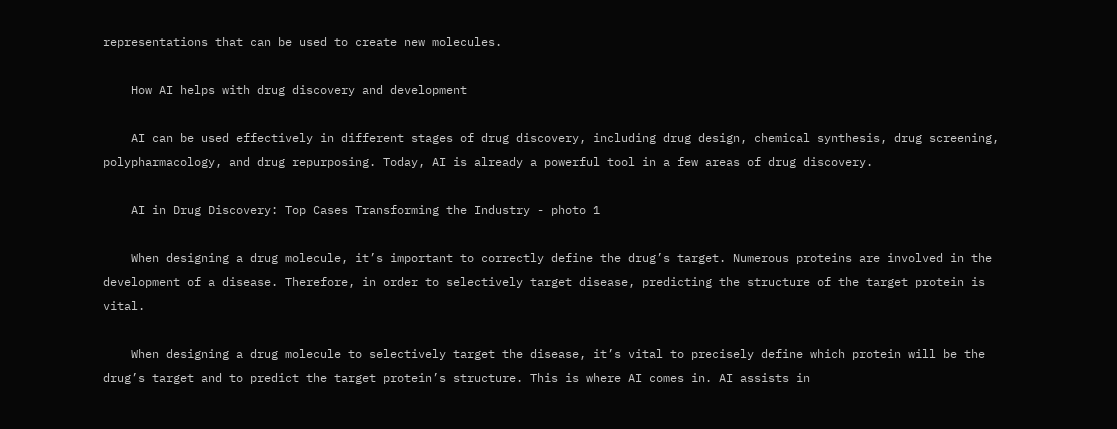representations that can be used to create new molecules.

    How AI helps with drug discovery and development

    AI can be used effectively in different stages of drug discovery, including drug design, chemical synthesis, drug screening, polypharmacology, and drug repurposing. Today, AI is already a powerful tool in a few areas of drug discovery.

    AI in Drug Discovery: Top Cases Transforming the Industry - photo 1

    When designing a drug molecule, it’s important to correctly define the drug’s target. Numerous proteins are involved in the development of a disease. Therefore, in order to selectively target disease, predicting the structure of the target protein is vital.

    When designing a drug molecule to selectively target the disease, it’s vital to precisely define which protein will be the drug’s target and to predict the target protein’s structure. This is where AI comes in. AI assists in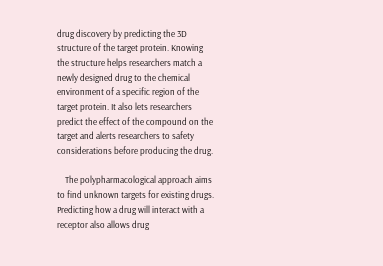drug discovery by predicting the 3D structure of the target protein. Knowing the structure helps researchers match a newly designed drug to the chemical environment of a specific region of the target protein. It also lets researchers predict the effect of the compound on the target and alerts researchers to safety considerations before producing the drug.

    The polypharmacological approach aims to find unknown targets for existing drugs. Predicting how a drug will interact with a receptor also allows drug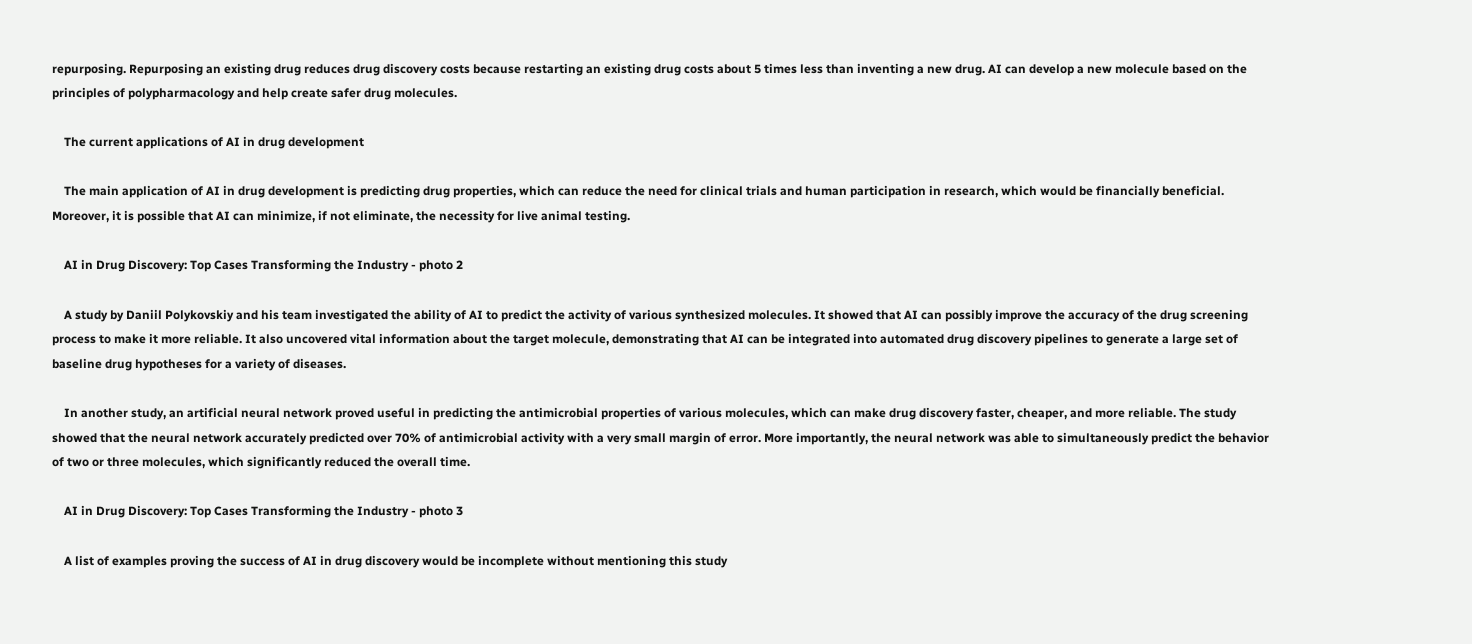repurposing. Repurposing an existing drug reduces drug discovery costs because restarting an existing drug costs about 5 times less than inventing a new drug. AI can develop a new molecule based on the principles of polypharmacology and help create safer drug molecules.

    The current applications of AI in drug development

    The main application of AI in drug development is predicting drug properties, which can reduce the need for clinical trials and human participation in research, which would be financially beneficial. Moreover, it is possible that AI can minimize, if not eliminate, the necessity for live animal testing.

    AI in Drug Discovery: Top Cases Transforming the Industry - photo 2

    A study by Daniil Polykovskiy and his team investigated the ability of AI to predict the activity of various synthesized molecules. It showed that AI can possibly improve the accuracy of the drug screening process to make it more reliable. It also uncovered vital information about the target molecule, demonstrating that AI can be integrated into automated drug discovery pipelines to generate a large set of baseline drug hypotheses for a variety of diseases.

    In another study, an artificial neural network proved useful in predicting the antimicrobial properties of various molecules, which can make drug discovery faster, cheaper, and more reliable. The study showed that the neural network accurately predicted over 70% of antimicrobial activity with a very small margin of error. More importantly, the neural network was able to simultaneously predict the behavior of two or three molecules, which significantly reduced the overall time.

    AI in Drug Discovery: Top Cases Transforming the Industry - photo 3

    A list of examples proving the success of AI in drug discovery would be incomplete without mentioning this study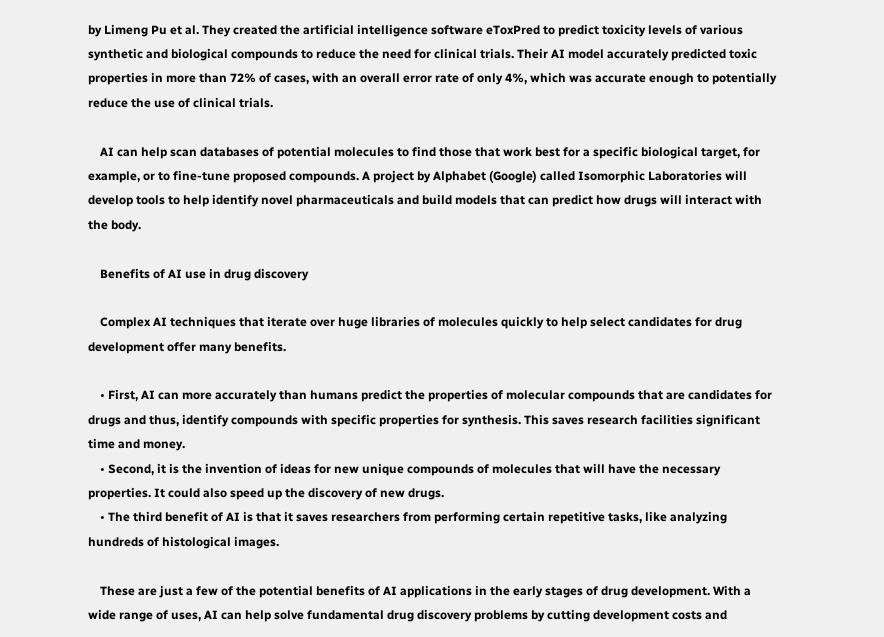by Limeng Pu et al. They created the artificial intelligence software eToxPred to predict toxicity levels of various synthetic and biological compounds to reduce the need for clinical trials. Their AI model accurately predicted toxic properties in more than 72% of cases, with an overall error rate of only 4%, which was accurate enough to potentially reduce the use of clinical trials.

    AI can help scan databases of potential molecules to find those that work best for a specific biological target, for example, or to fine-tune proposed compounds. A project by Alphabet (Google) called Isomorphic Laboratories will develop tools to help identify novel pharmaceuticals and build models that can predict how drugs will interact with the body.

    Benefits of AI use in drug discovery

    Complex AI techniques that iterate over huge libraries of molecules quickly to help select candidates for drug development offer many benefits.

    • First, AI can more accurately than humans predict the properties of molecular compounds that are candidates for drugs and thus, identify compounds with specific properties for synthesis. This saves research facilities significant time and money.
    • Second, it is the invention of ideas for new unique compounds of molecules that will have the necessary properties. It could also speed up the discovery of new drugs.
    • The third benefit of AI is that it saves researchers from performing certain repetitive tasks, like analyzing hundreds of histological images.

    These are just a few of the potential benefits of AI applications in the early stages of drug development. With a wide range of uses, AI can help solve fundamental drug discovery problems by cutting development costs and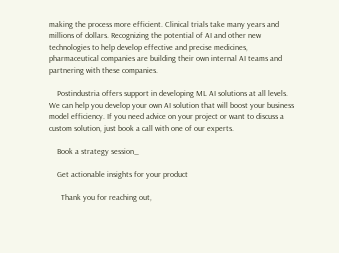making the process more efficient. Clinical trials take many years and millions of dollars. Recognizing the potential of AI and other new technologies to help develop effective and precise medicines, pharmaceutical companies are building their own internal AI teams and partnering with these companies.

    Postindustria offers support in developing ML AI solutions at all levels. We can help you develop your own AI solution that will boost your business model efficiency. If you need advice on your project or want to discuss a custom solution, just book a call with one of our experts.

    Book a strategy session_

    Get actionable insights for your product

      Thank you for reaching out,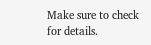Make sure to check for details.